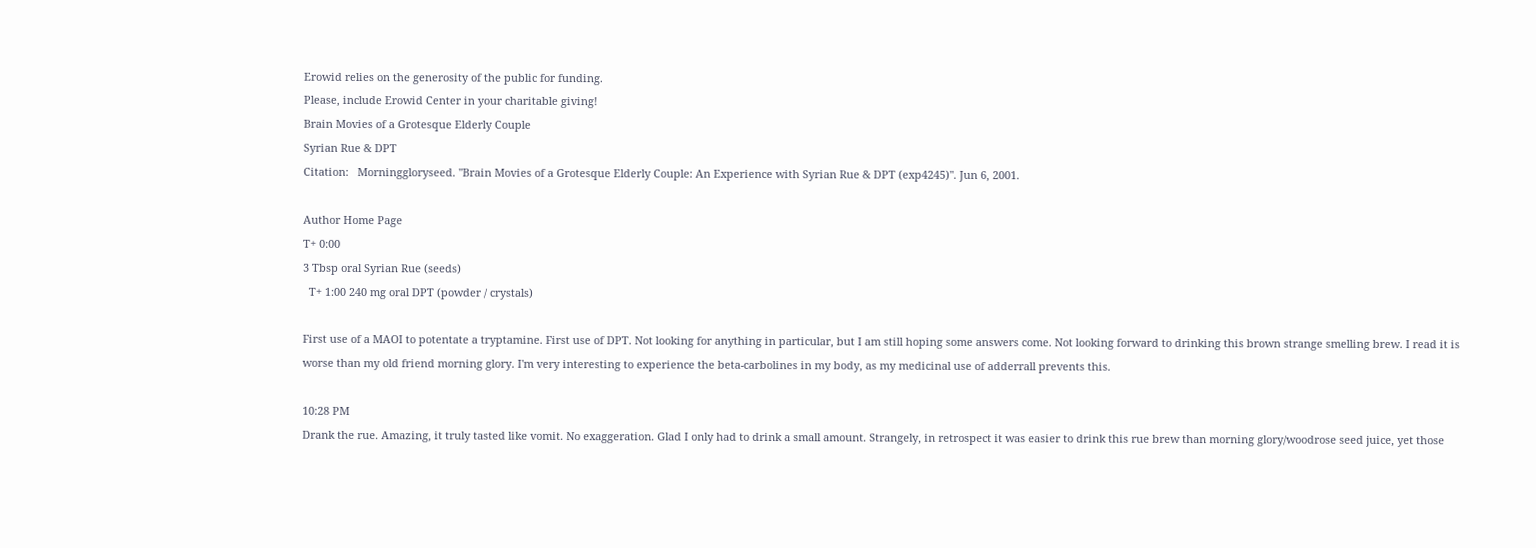Erowid relies on the generosity of the public for funding.
Please, include Erowid Center in your charitable giving!
Brain Movies of a Grotesque Elderly Couple
Syrian Rue & DPT
Citation:   Morninggloryseed. "Brain Movies of a Grotesque Elderly Couple: An Experience with Syrian Rue & DPT (exp4245)". Jun 6, 2001.

Author Home Page
T+ 0:00
3 Tbsp oral Syrian Rue (seeds)
  T+ 1:00 240 mg oral DPT (powder / crystals)

First use of a MAOI to potentate a tryptamine. First use of DPT. Not looking for anything in particular, but I am still hoping some answers come. Not looking forward to drinking this brown strange smelling brew. I read it is worse than my old friend morning glory. I'm very interesting to experience the beta-carbolines in my body, as my medicinal use of adderrall prevents this.

10:28 PM
Drank the rue. Amazing, it truly tasted like vomit. No exaggeration. Glad I only had to drink a small amount. Strangely, in retrospect it was easier to drink this rue brew than morning glory/woodrose seed juice, yet those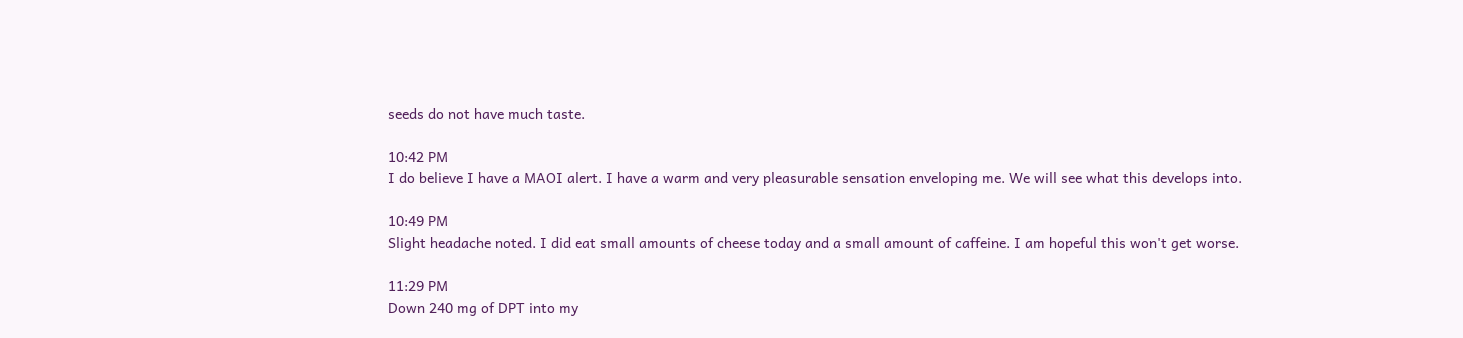seeds do not have much taste.

10:42 PM
I do believe I have a MAOI alert. I have a warm and very pleasurable sensation enveloping me. We will see what this develops into.

10:49 PM
Slight headache noted. I did eat small amounts of cheese today and a small amount of caffeine. I am hopeful this won't get worse.

11:29 PM
Down 240 mg of DPT into my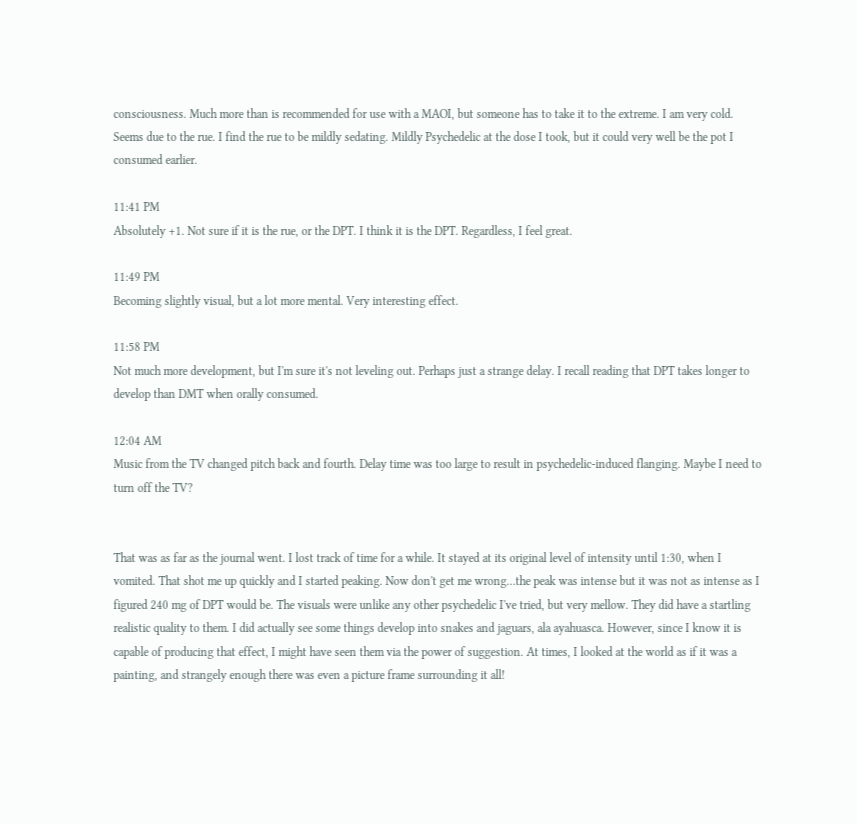consciousness. Much more than is recommended for use with a MAOI, but someone has to take it to the extreme. I am very cold. Seems due to the rue. I find the rue to be mildly sedating. Mildly Psychedelic at the dose I took, but it could very well be the pot I consumed earlier.

11:41 PM
Absolutely +1. Not sure if it is the rue, or the DPT. I think it is the DPT. Regardless, I feel great.

11:49 PM
Becoming slightly visual, but a lot more mental. Very interesting effect.

11:58 PM
Not much more development, but I'm sure it's not leveling out. Perhaps just a strange delay. I recall reading that DPT takes longer to develop than DMT when orally consumed.

12:04 AM
Music from the TV changed pitch back and fourth. Delay time was too large to result in psychedelic-induced flanging. Maybe I need to turn off the TV?


That was as far as the journal went. I lost track of time for a while. It stayed at its original level of intensity until 1:30, when I vomited. That shot me up quickly and I started peaking. Now don't get me wrong…the peak was intense but it was not as intense as I figured 240 mg of DPT would be. The visuals were unlike any other psychedelic I've tried, but very mellow. They did have a startling realistic quality to them. I did actually see some things develop into snakes and jaguars, ala ayahuasca. However, since I know it is capable of producing that effect, I might have seen them via the power of suggestion. At times, I looked at the world as if it was a painting, and strangely enough there was even a picture frame surrounding it all!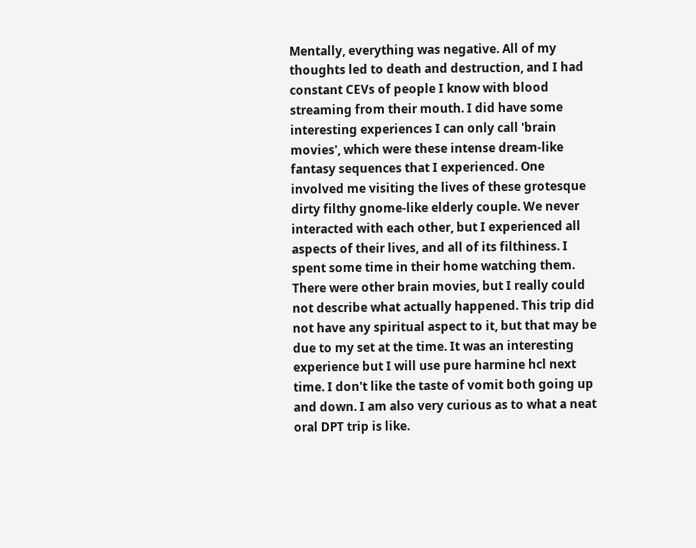Mentally, everything was negative. All of my thoughts led to death and destruction, and I had constant CEVs of people I know with blood streaming from their mouth. I did have some interesting experiences I can only call 'brain movies', which were these intense dream-like fantasy sequences that I experienced. One involved me visiting the lives of these grotesque dirty filthy gnome-like elderly couple. We never interacted with each other, but I experienced all aspects of their lives, and all of its filthiness. I spent some time in their home watching them. There were other brain movies, but I really could not describe what actually happened. This trip did not have any spiritual aspect to it, but that may be due to my set at the time. It was an interesting experience but I will use pure harmine hcl next time. I don't like the taste of vomit both going up and down. I am also very curious as to what a neat oral DPT trip is like.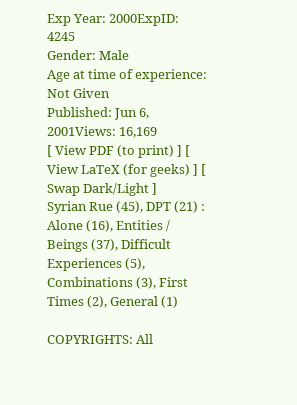Exp Year: 2000ExpID: 4245
Gender: Male
Age at time of experience: Not Given
Published: Jun 6, 2001Views: 16,169
[ View PDF (to print) ] [ View LaTeX (for geeks) ] [ Swap Dark/Light ]
Syrian Rue (45), DPT (21) : Alone (16), Entities / Beings (37), Difficult Experiences (5), Combinations (3), First Times (2), General (1)

COPYRIGHTS: All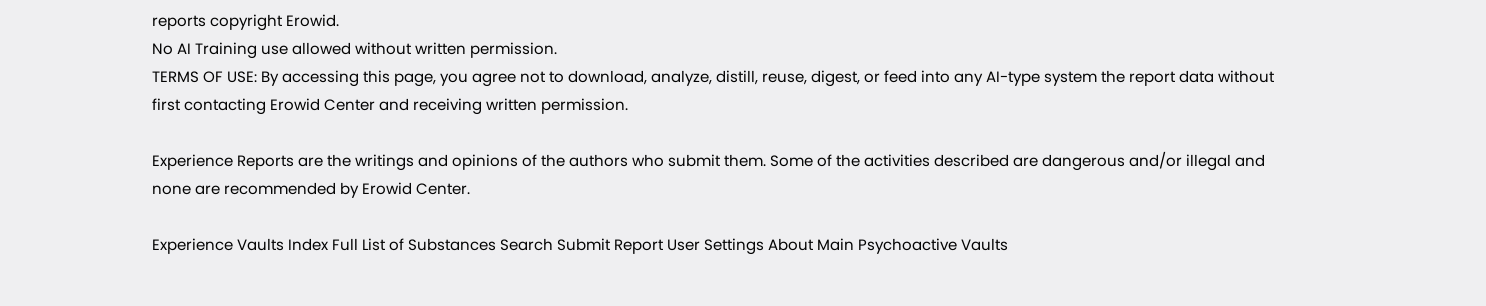reports copyright Erowid.
No AI Training use allowed without written permission.
TERMS OF USE: By accessing this page, you agree not to download, analyze, distill, reuse, digest, or feed into any AI-type system the report data without first contacting Erowid Center and receiving written permission.

Experience Reports are the writings and opinions of the authors who submit them. Some of the activities described are dangerous and/or illegal and none are recommended by Erowid Center.

Experience Vaults Index Full List of Substances Search Submit Report User Settings About Main Psychoactive Vaults